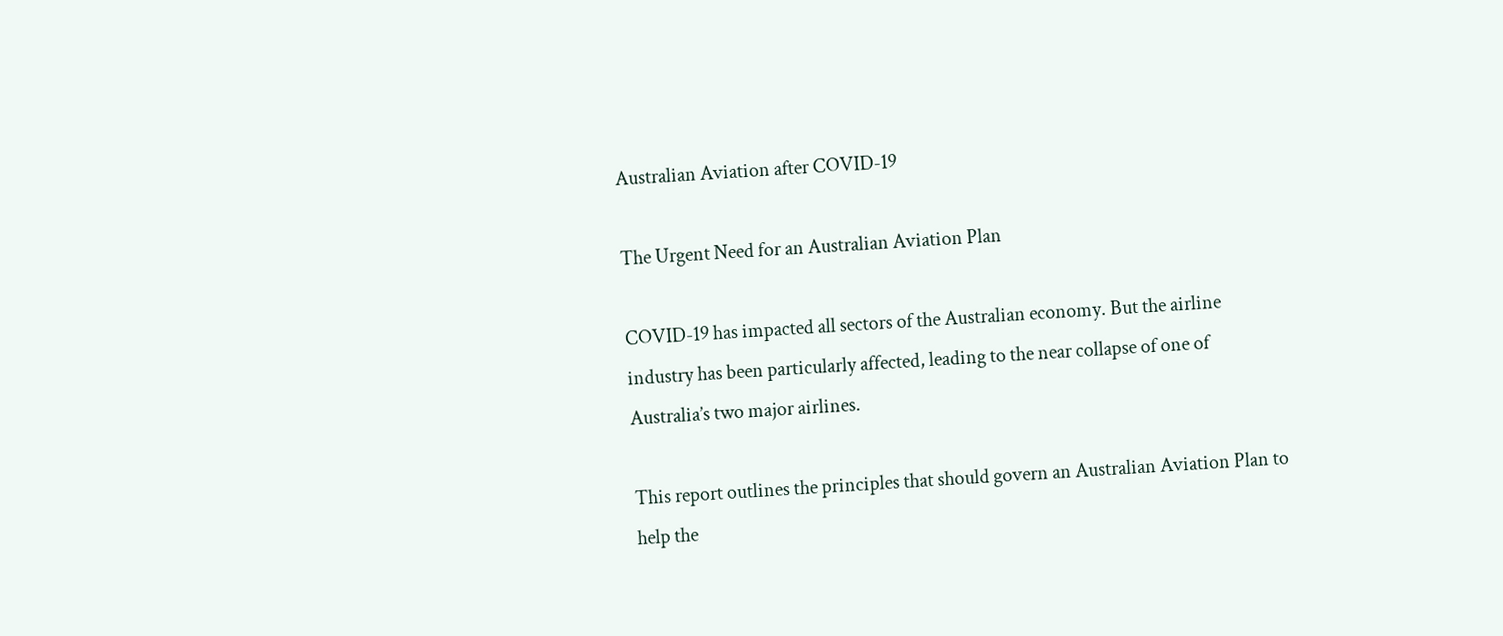Australian Aviation after COVID-19

The Urgent Need for an Australian Aviation Plan

COVID-19 has impacted all sectors of the Australian economy. But the airline industry has been particularly affected, leading to the near collapse of one of Australia’s two major airlines.

This report outlines the principles that should govern an Australian Aviation Plan to help the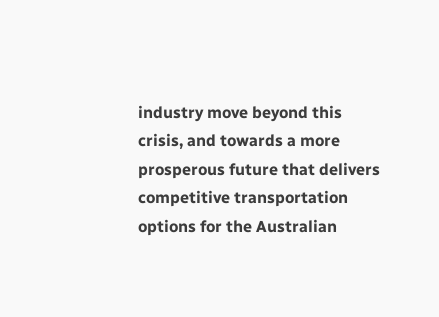industry move beyond this crisis, and towards a more prosperous future that delivers competitive transportation options for the Australian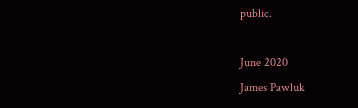public.

June 2020
James Pawluk